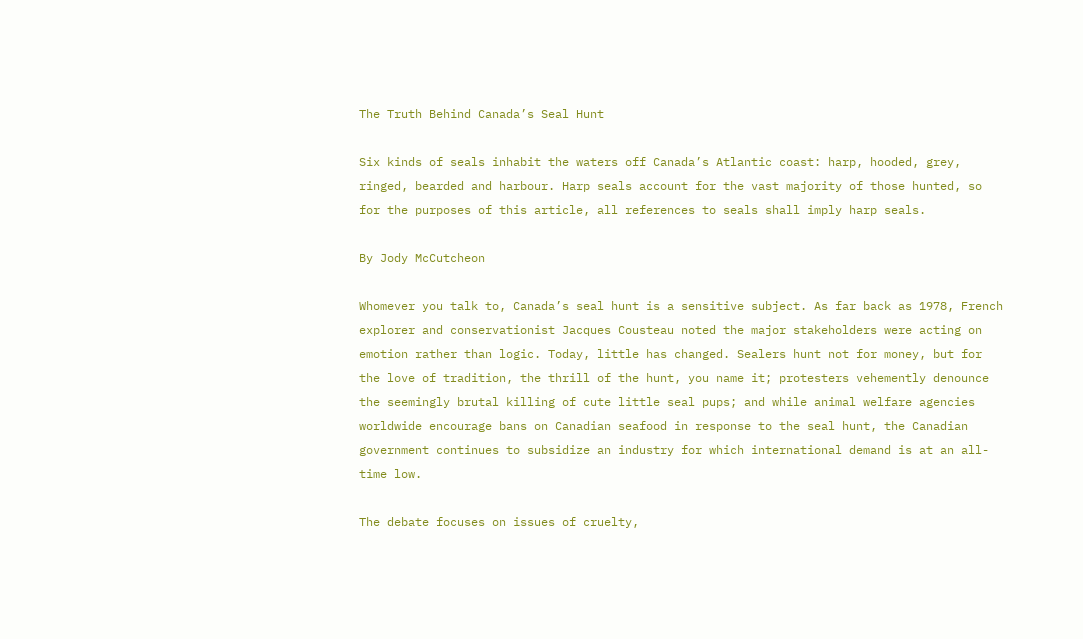The Truth Behind Canada’s Seal Hunt

Six kinds of seals inhabit the waters off Canada’s Atlantic coast: harp, hooded, grey, ringed, bearded and harbour. Harp seals account for the vast majority of those hunted, so for the purposes of this article, all references to seals shall imply harp seals.

By Jody McCutcheon

Whomever you talk to, Canada’s seal hunt is a sensitive subject. As far back as 1978, French explorer and conservationist Jacques Cousteau noted the major stakeholders were acting on emotion rather than logic. Today, little has changed. Sealers hunt not for money, but for the love of tradition, the thrill of the hunt, you name it; protesters vehemently denounce the seemingly brutal killing of cute little seal pups; and while animal welfare agencies worldwide encourage bans on Canadian seafood in response to the seal hunt, the Canadian government continues to subsidize an industry for which international demand is at an all-time low.

The debate focuses on issues of cruelty,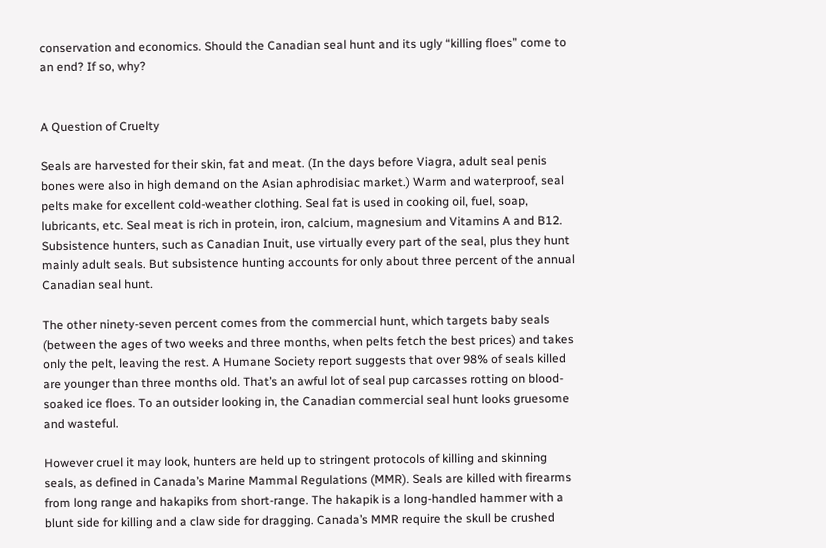conservation and economics. Should the Canadian seal hunt and its ugly “killing floes” come to an end? If so, why?


A Question of Cruelty

Seals are harvested for their skin, fat and meat. (In the days before Viagra, adult seal penis bones were also in high demand on the Asian aphrodisiac market.) Warm and waterproof, seal pelts make for excellent cold-weather clothing. Seal fat is used in cooking oil, fuel, soap, lubricants, etc. Seal meat is rich in protein, iron, calcium, magnesium and Vitamins A and B12. Subsistence hunters, such as Canadian Inuit, use virtually every part of the seal, plus they hunt mainly adult seals. But subsistence hunting accounts for only about three percent of the annual Canadian seal hunt.

The other ninety-seven percent comes from the commercial hunt, which targets baby seals (between the ages of two weeks and three months, when pelts fetch the best prices) and takes only the pelt, leaving the rest. A Humane Society report suggests that over 98% of seals killed are younger than three months old. That’s an awful lot of seal pup carcasses rotting on blood-soaked ice floes. To an outsider looking in, the Canadian commercial seal hunt looks gruesome and wasteful.

However cruel it may look, hunters are held up to stringent protocols of killing and skinning seals, as defined in Canada’s Marine Mammal Regulations (MMR). Seals are killed with firearms from long range and hakapiks from short-range. The hakapik is a long-handled hammer with a blunt side for killing and a claw side for dragging. Canada’s MMR require the skull be crushed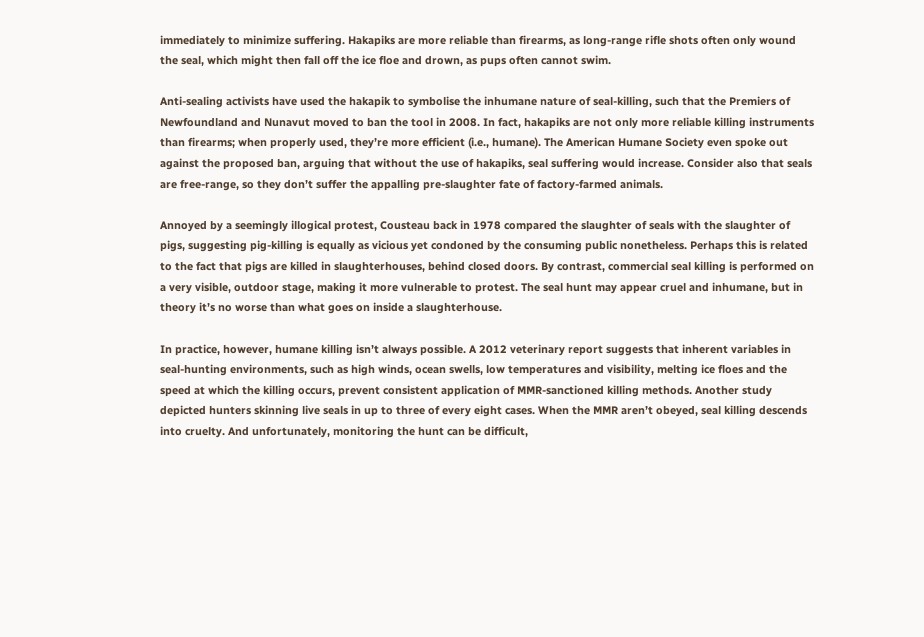immediately to minimize suffering. Hakapiks are more reliable than firearms, as long-range rifle shots often only wound the seal, which might then fall off the ice floe and drown, as pups often cannot swim.

Anti-sealing activists have used the hakapik to symbolise the inhumane nature of seal-killing, such that the Premiers of Newfoundland and Nunavut moved to ban the tool in 2008. In fact, hakapiks are not only more reliable killing instruments than firearms; when properly used, they’re more efficient (i.e., humane). The American Humane Society even spoke out against the proposed ban, arguing that without the use of hakapiks, seal suffering would increase. Consider also that seals are free-range, so they don’t suffer the appalling pre-slaughter fate of factory-farmed animals.

Annoyed by a seemingly illogical protest, Cousteau back in 1978 compared the slaughter of seals with the slaughter of pigs, suggesting pig-killing is equally as vicious yet condoned by the consuming public nonetheless. Perhaps this is related to the fact that pigs are killed in slaughterhouses, behind closed doors. By contrast, commercial seal killing is performed on a very visible, outdoor stage, making it more vulnerable to protest. The seal hunt may appear cruel and inhumane, but in theory it’s no worse than what goes on inside a slaughterhouse.

In practice, however, humane killing isn’t always possible. A 2012 veterinary report suggests that inherent variables in seal-hunting environments, such as high winds, ocean swells, low temperatures and visibility, melting ice floes and the speed at which the killing occurs, prevent consistent application of MMR-sanctioned killing methods. Another study depicted hunters skinning live seals in up to three of every eight cases. When the MMR aren’t obeyed, seal killing descends into cruelty. And unfortunately, monitoring the hunt can be difficult,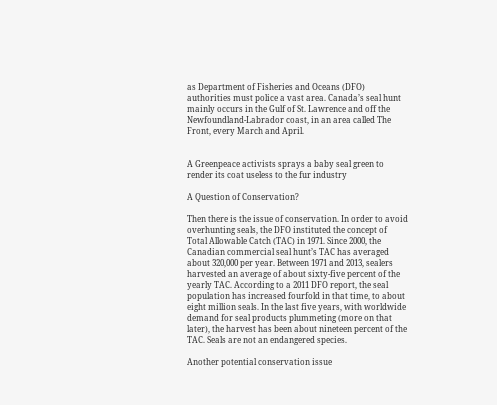as Department of Fisheries and Oceans (DFO) authorities must police a vast area. Canada’s seal hunt mainly occurs in the Gulf of St. Lawrence and off the Newfoundland-Labrador coast, in an area called The Front, every March and April.


A Greenpeace activists sprays a baby seal green to render its coat useless to the fur industry

A Question of Conservation?

Then there is the issue of conservation. In order to avoid overhunting seals, the DFO instituted the concept of Total Allowable Catch (TAC) in 1971. Since 2000, the Canadian commercial seal hunt’s TAC has averaged about 320,000 per year. Between 1971 and 2013, sealers harvested an average of about sixty-five percent of the yearly TAC. According to a 2011 DFO report, the seal population has increased fourfold in that time, to about eight million seals. In the last five years, with worldwide demand for seal products plummeting (more on that later), the harvest has been about nineteen percent of the TAC. Seals are not an endangered species.

Another potential conservation issue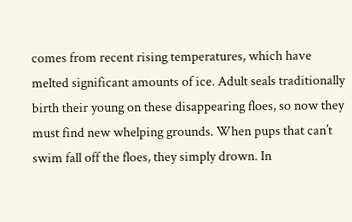comes from recent rising temperatures, which have melted significant amounts of ice. Adult seals traditionally birth their young on these disappearing floes, so now they must find new whelping grounds. When pups that can’t swim fall off the floes, they simply drown. In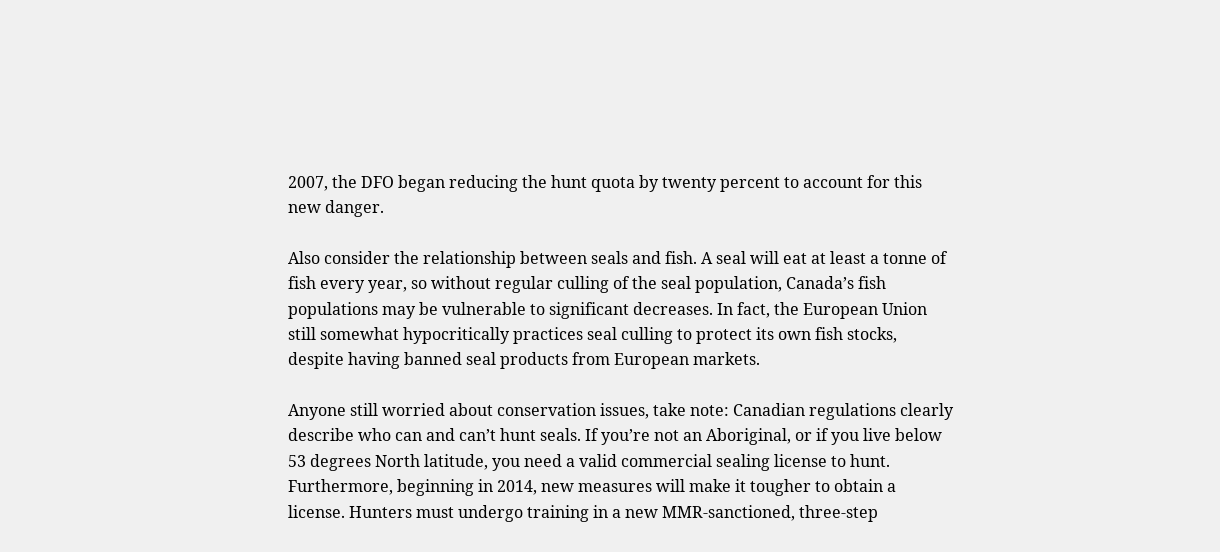2007, the DFO began reducing the hunt quota by twenty percent to account for this new danger.

Also consider the relationship between seals and fish. A seal will eat at least a tonne of fish every year, so without regular culling of the seal population, Canada’s fish populations may be vulnerable to significant decreases. In fact, the European Union still somewhat hypocritically practices seal culling to protect its own fish stocks, despite having banned seal products from European markets.

Anyone still worried about conservation issues, take note: Canadian regulations clearly describe who can and can’t hunt seals. If you’re not an Aboriginal, or if you live below 53 degrees North latitude, you need a valid commercial sealing license to hunt. Furthermore, beginning in 2014, new measures will make it tougher to obtain a license. Hunters must undergo training in a new MMR-sanctioned, three-step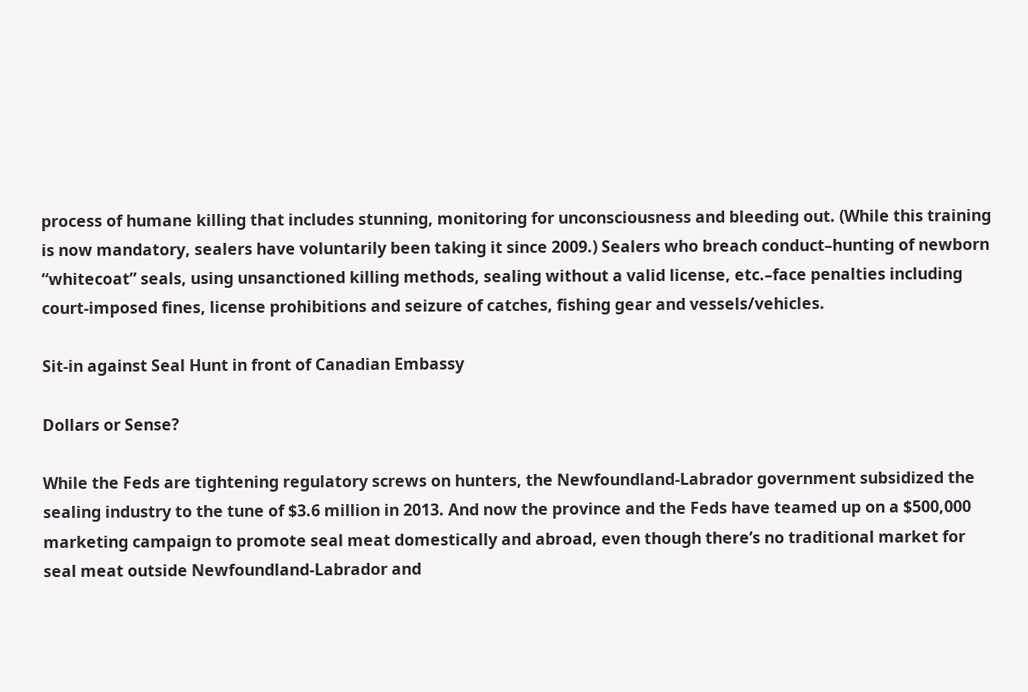process of humane killing that includes stunning, monitoring for unconsciousness and bleeding out. (While this training is now mandatory, sealers have voluntarily been taking it since 2009.) Sealers who breach conduct–hunting of newborn “whitecoat” seals, using unsanctioned killing methods, sealing without a valid license, etc.–face penalties including court-imposed fines, license prohibitions and seizure of catches, fishing gear and vessels/vehicles.

Sit-in against Seal Hunt in front of Canadian Embassy

Dollars or Sense?

While the Feds are tightening regulatory screws on hunters, the Newfoundland-Labrador government subsidized the sealing industry to the tune of $3.6 million in 2013. And now the province and the Feds have teamed up on a $500,000 marketing campaign to promote seal meat domestically and abroad, even though there’s no traditional market for seal meat outside Newfoundland-Labrador and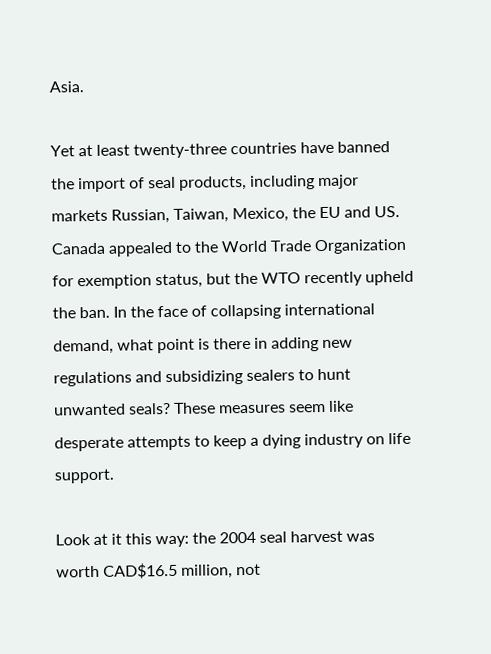Asia.

Yet at least twenty-three countries have banned the import of seal products, including major markets Russian, Taiwan, Mexico, the EU and US. Canada appealed to the World Trade Organization for exemption status, but the WTO recently upheld the ban. In the face of collapsing international demand, what point is there in adding new regulations and subsidizing sealers to hunt unwanted seals? These measures seem like desperate attempts to keep a dying industry on life support.

Look at it this way: the 2004 seal harvest was worth CAD$16.5 million, not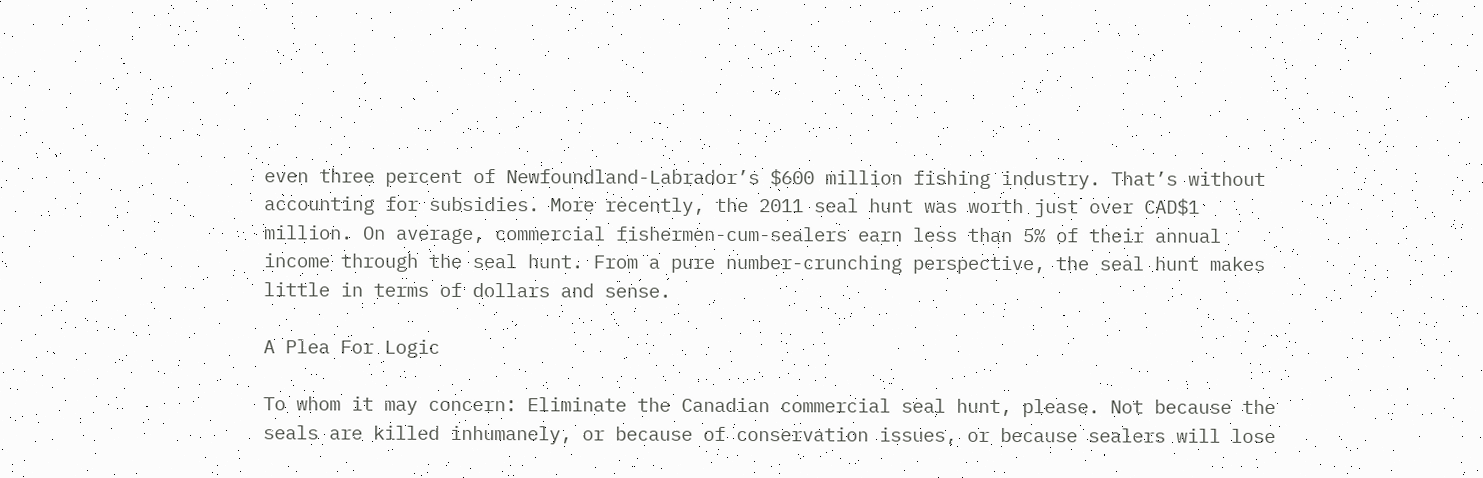even three percent of Newfoundland-Labrador’s $600 million fishing industry. That’s without accounting for subsidies. More recently, the 2011 seal hunt was worth just over CAD$1 million. On average, commercial fishermen-cum-sealers earn less than 5% of their annual income through the seal hunt. From a pure number-crunching perspective, the seal hunt makes little in terms of dollars and sense.

A Plea For Logic

To whom it may concern: Eliminate the Canadian commercial seal hunt, please. Not because the seals are killed inhumanely, or because of conservation issues, or because sealers will lose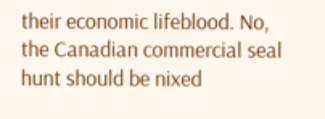their economic lifeblood. No, the Canadian commercial seal hunt should be nixed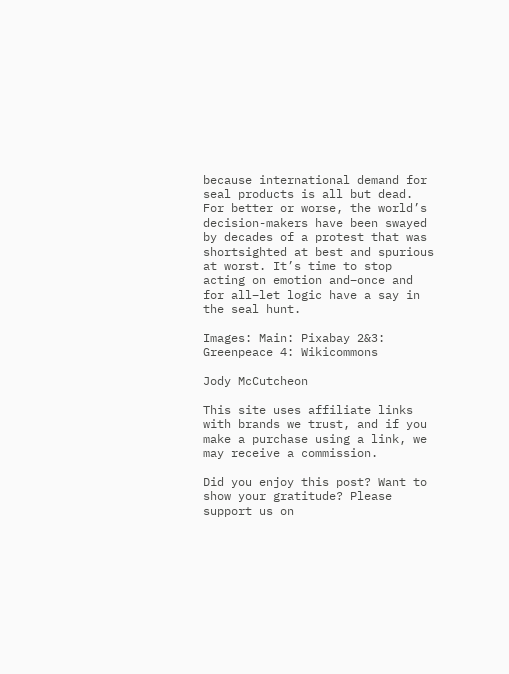because international demand for seal products is all but dead. For better or worse, the world’s decision-makers have been swayed by decades of a protest that was shortsighted at best and spurious at worst. It’s time to stop acting on emotion and–once and for all–let logic have a say in the seal hunt.

Images: Main: Pixabay 2&3: Greenpeace 4: Wikicommons

Jody McCutcheon

This site uses affiliate links with brands we trust, and if you make a purchase using a link, we may receive a commission.

Did you enjoy this post? Want to show your gratitude? Please support us on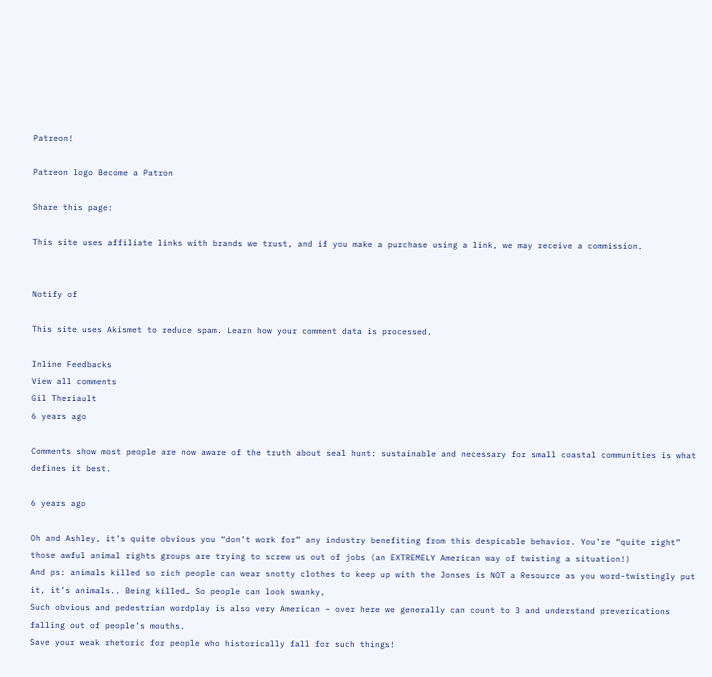Patreon!

Patreon logo Become a Patron

Share this page:

This site uses affiliate links with brands we trust, and if you make a purchase using a link, we may receive a commission.


Notify of

This site uses Akismet to reduce spam. Learn how your comment data is processed.

Inline Feedbacks
View all comments
Gil Theriault
6 years ago

Comments show most people are now aware of the truth about seal hunt: sustainable and necessary for small coastal communities is what defines it best.

6 years ago

Oh and Ashley, it’s quite obvious you “don’t work for” any industry benefiting from this despicable behavior. You’re “quite right” those awful animal rights groups are trying to screw us out of jobs (an EXTREMELY American way of twisting a situation!)
And ps: animals killed so rich people can wear snotty clothes to keep up with the Jonses is NOT a Resource as you word-twistingly put it, it’s animals.. Being killed… So people can look swanky,
Such obvious and pedestrian wordplay is also very American – over here we generally can count to 3 and understand preverications falling out of people’s mouths.
Save your weak rhetoric for people who historically fall for such things!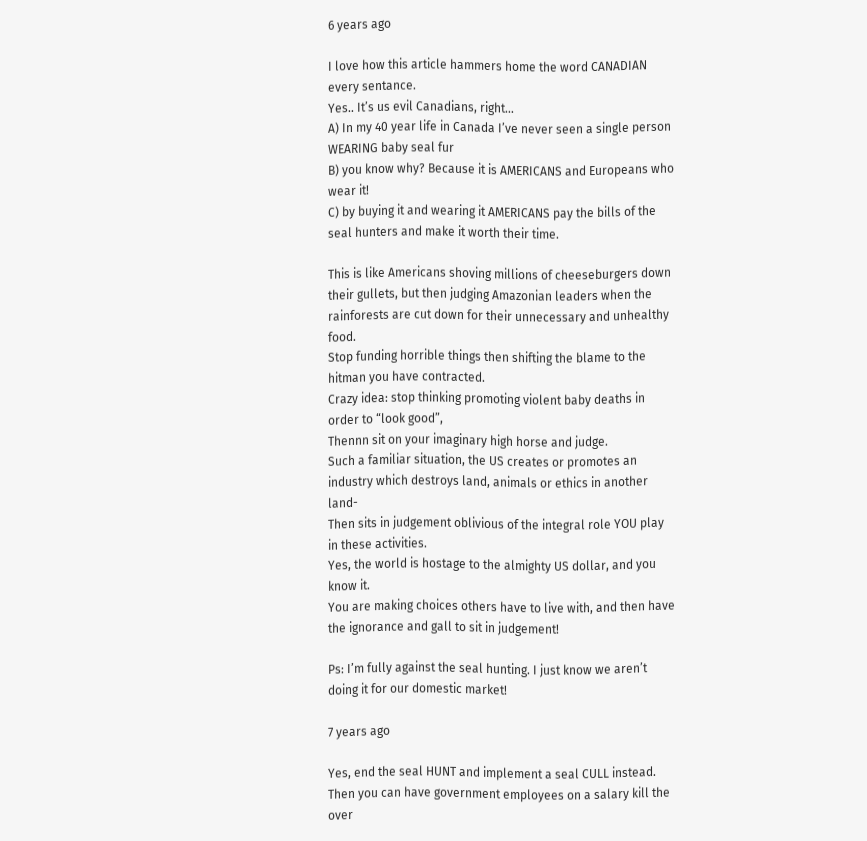6 years ago

I love how this article hammers home the word CANADIAN every sentance.
Yes.. It’s us evil Canadians, right…
A) In my 40 year life in Canada I’ve never seen a single person WEARING baby seal fur
B) you know why? Because it is AMERICANS and Europeans who wear it!
C) by buying it and wearing it AMERICANS pay the bills of the seal hunters and make it worth their time.

This is like Americans shoving millions of cheeseburgers down their gullets, but then judging Amazonian leaders when the rainforests are cut down for their unnecessary and unhealthy food.
Stop funding horrible things then shifting the blame to the hitman you have contracted.
Crazy idea: stop thinking promoting violent baby deaths in order to “look good”,
Thennn sit on your imaginary high horse and judge.
Such a familiar situation, the US creates or promotes an industry which destroys land, animals or ethics in another land-
Then sits in judgement oblivious of the integral role YOU play in these activities.
Yes, the world is hostage to the almighty US dollar, and you know it.
You are making choices others have to live with, and then have the ignorance and gall to sit in judgement!

Ps: I’m fully against the seal hunting. I just know we aren’t doing it for our domestic market!

7 years ago

Yes, end the seal HUNT and implement a seal CULL instead. Then you can have government employees on a salary kill the over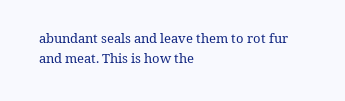abundant seals and leave them to rot fur and meat. This is how the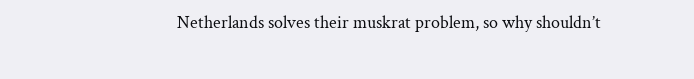Netherlands solves their muskrat problem, so why shouldn’t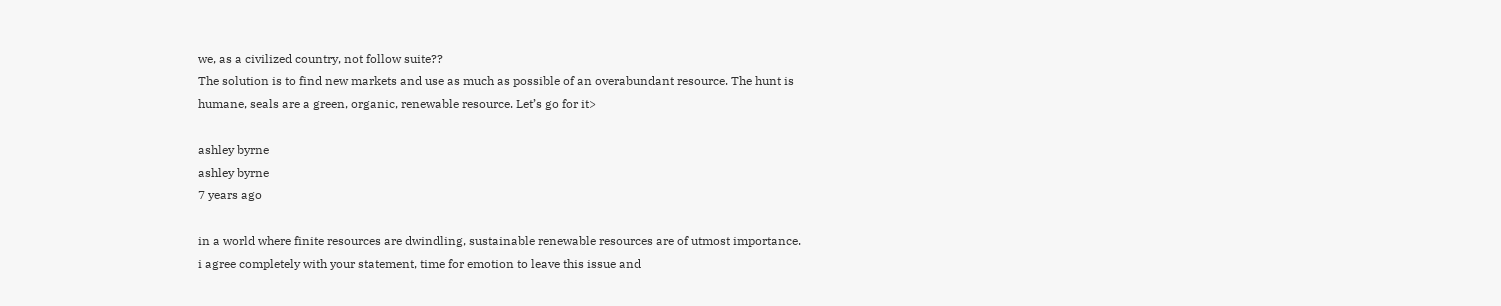we, as a civilized country, not follow suite??
The solution is to find new markets and use as much as possible of an overabundant resource. The hunt is humane, seals are a green, organic, renewable resource. Let’s go for it>

ashley byrne
ashley byrne
7 years ago

in a world where finite resources are dwindling, sustainable renewable resources are of utmost importance. i agree completely with your statement, time for emotion to leave this issue and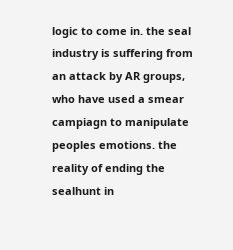logic to come in. the seal industry is suffering from an attack by AR groups, who have used a smear campiagn to manipulate peoples emotions. the reality of ending the sealhunt in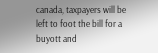canada, taxpayers will be left to foot the bill for a buyott and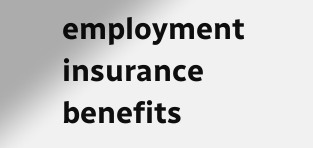employment insurance benefits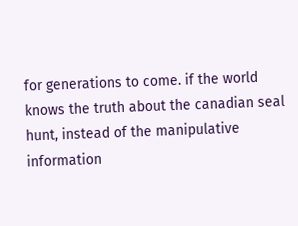for generations to come. if the world knows the truth about the canadian seal hunt, instead of the manipulative information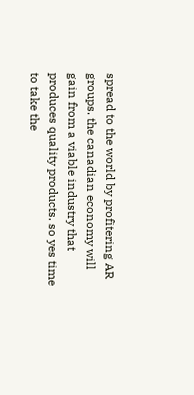spread to the world by profitering AR groups. the canadian economy will gain from a viable industry that produces quality products. so yes time to take the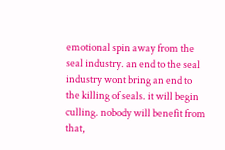emotional spin away from the seal industry. an end to the seal industry wont bring an end to the killing of seals. it will begin culling. nobody will benefit from that,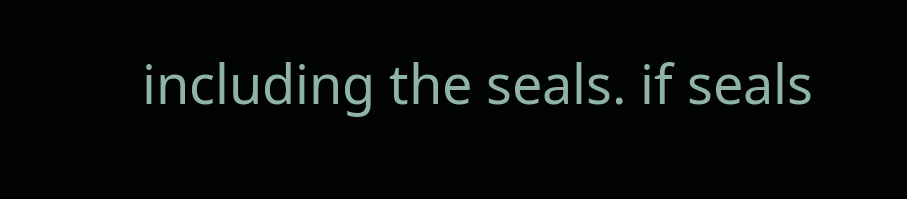including the seals. if seals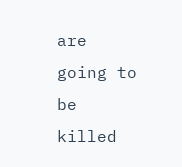are going to be killed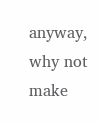anyway, why not make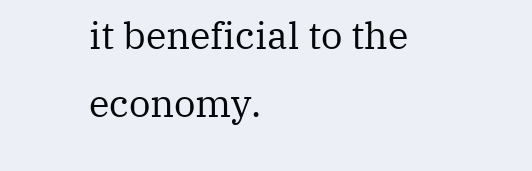it beneficial to the economy.